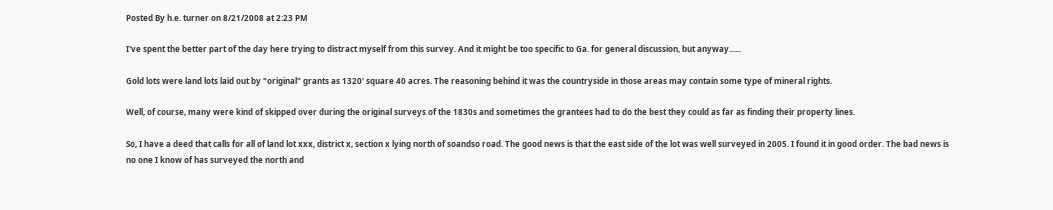Posted By h.e. turner on 8/21/2008 at 2:23 PM

I've spent the better part of the day here trying to distract myself from this survey. And it might be too specific to Ga. for general discussion, but anyway......

Gold lots were land lots laid out by "original" grants as 1320' square 40 acres. The reasoning behind it was the countryside in those areas may contain some type of mineral rights.

Well, of course, many were kind of skipped over during the original surveys of the 1830s and sometimes the grantees had to do the best they could as far as finding their property lines.

So, I have a deed that calls for all of land lot xxx, district x, section x lying north of soandso road. The good news is that the east side of the lot was well surveyed in 2005. I found it in good order. The bad news is no one I know of has surveyed the north and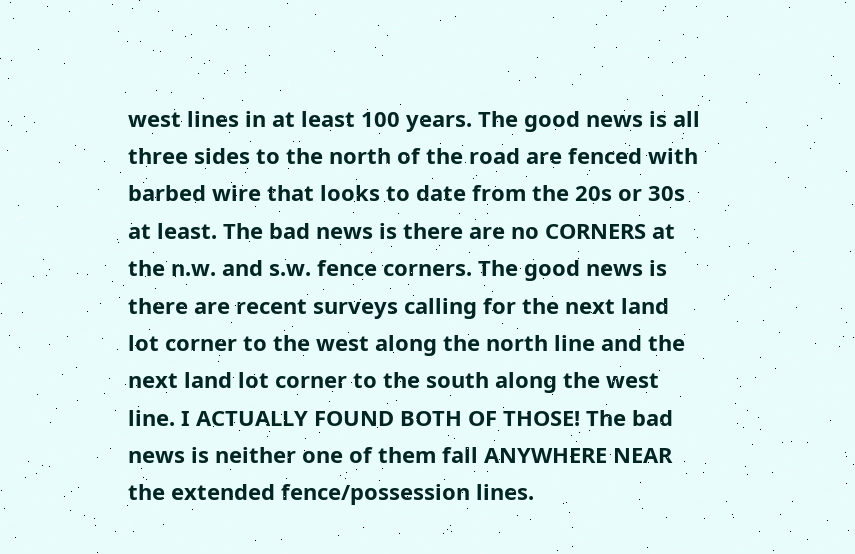west lines in at least 100 years. The good news is all three sides to the north of the road are fenced with barbed wire that looks to date from the 20s or 30s at least. The bad news is there are no CORNERS at the n.w. and s.w. fence corners. The good news is there are recent surveys calling for the next land lot corner to the west along the north line and the next land lot corner to the south along the west line. I ACTUALLY FOUND BOTH OF THOSE! The bad news is neither one of them fall ANYWHERE NEAR the extended fence/possession lines.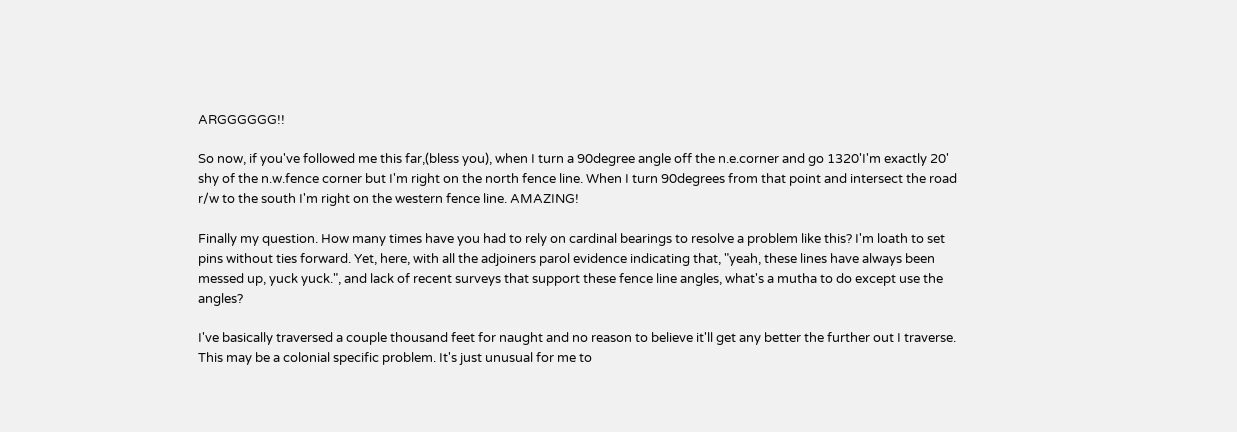ARGGGGGG!!

So now, if you've followed me this far,(bless you), when I turn a 90degree angle off the n.e.corner and go 1320'I'm exactly 20' shy of the n.w.fence corner but I'm right on the north fence line. When I turn 90degrees from that point and intersect the road r/w to the south I'm right on the western fence line. AMAZING!

Finally my question. How many times have you had to rely on cardinal bearings to resolve a problem like this? I'm loath to set pins without ties forward. Yet, here, with all the adjoiners parol evidence indicating that, "yeah, these lines have always been messed up, yuck yuck.", and lack of recent surveys that support these fence line angles, what's a mutha to do except use the angles?

I've basically traversed a couple thousand feet for naught and no reason to believe it'll get any better the further out I traverse. This may be a colonial specific problem. It's just unusual for me to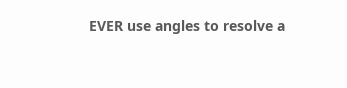EVER use angles to resolve a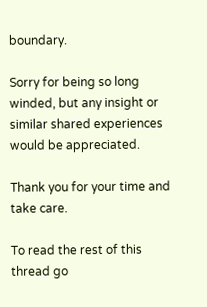boundary.

Sorry for being so long winded, but any insight or similar shared experiences would be appreciated.

Thank you for your time and take care.

To read the rest of this thread go